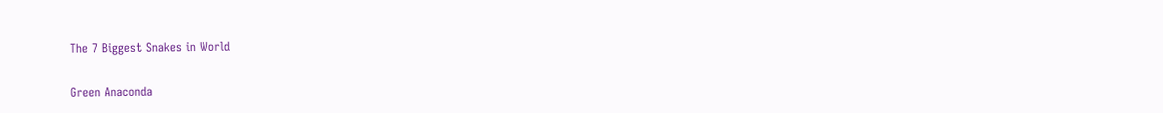The 7 Biggest Snakes in World

Green Anaconda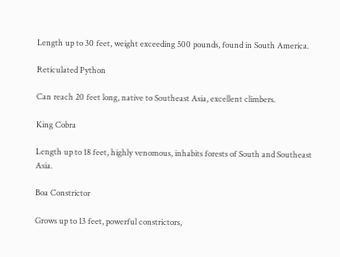Length up to 30 feet, weight exceeding 500 pounds, found in South America.

Reticulated Python

Can reach 20 feet long, native to Southeast Asia, excellent climbers.

King Cobra

Length up to 18 feet, highly venomous, inhabits forests of South and Southeast Asia.

Boa Constrictor

Grows up to 13 feet, powerful constrictors,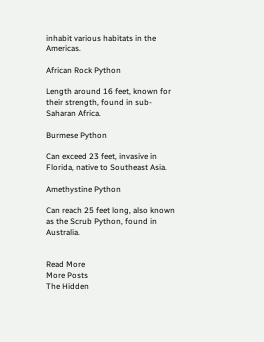inhabit various habitats in the Americas.

African Rock Python

Length around 16 feet, known for their strength, found in sub-Saharan Africa.

Burmese Python

Can exceed 23 feet, invasive in Florida, native to Southeast Asia.

Amethystine Python

Can reach 25 feet long, also known as the Scrub Python, found in Australia.


Read More
More Posts
The Hidden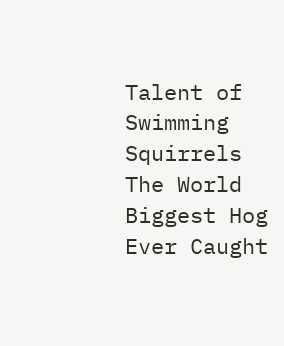Talent of Swimming Squirrels
The World Biggest Hog Ever Caught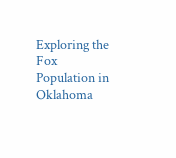Exploring the Fox Population in Oklahoma